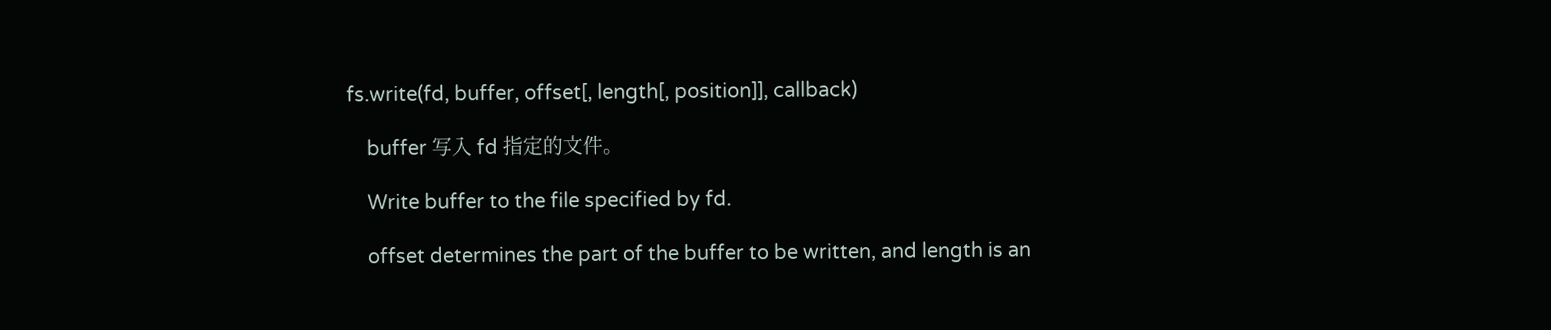fs.write(fd, buffer, offset[, length[, position]], callback)

    buffer 写入 fd 指定的文件。

    Write buffer to the file specified by fd.

    offset determines the part of the buffer to be written, and length is an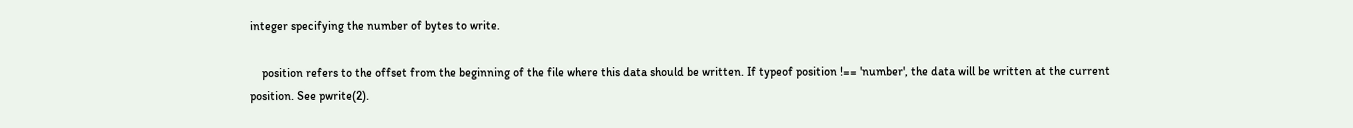integer specifying the number of bytes to write.

    position refers to the offset from the beginning of the file where this data should be written. If typeof position !== 'number', the data will be written at the current position. See pwrite(2).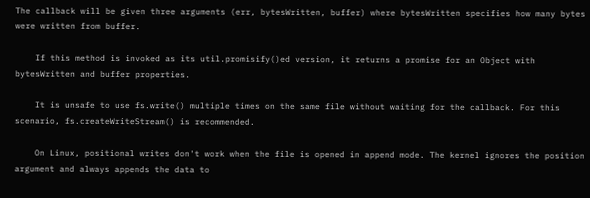The callback will be given three arguments (err, bytesWritten, buffer) where bytesWritten specifies how many bytes were written from buffer.

    If this method is invoked as its util.promisify()ed version, it returns a promise for an Object with bytesWritten and buffer properties.

    It is unsafe to use fs.write() multiple times on the same file without waiting for the callback. For this scenario, fs.createWriteStream() is recommended.

    On Linux, positional writes don't work when the file is opened in append mode. The kernel ignores the position argument and always appends the data to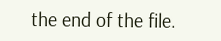the end of the file.